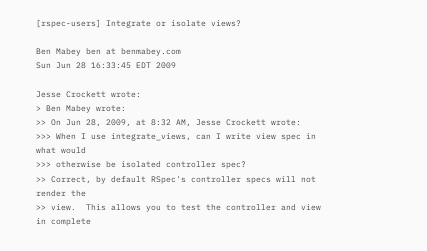[rspec-users] Integrate or isolate views?

Ben Mabey ben at benmabey.com
Sun Jun 28 16:33:45 EDT 2009

Jesse Crockett wrote:
> Ben Mabey wrote:
>> On Jun 28, 2009, at 8:32 AM, Jesse Crockett wrote:
>>> When I use integrate_views, can I write view spec in what would
>>> otherwise be isolated controller spec?
>> Correct, by default RSpec's controller specs will not render the
>> view.  This allows you to test the controller and view in complete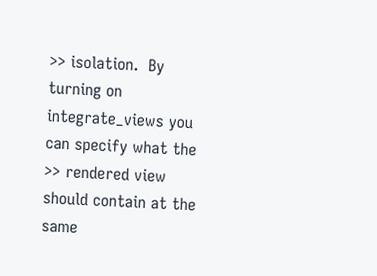>> isolation.  By turning on integrate_views you can specify what the
>> rendered view should contain at the same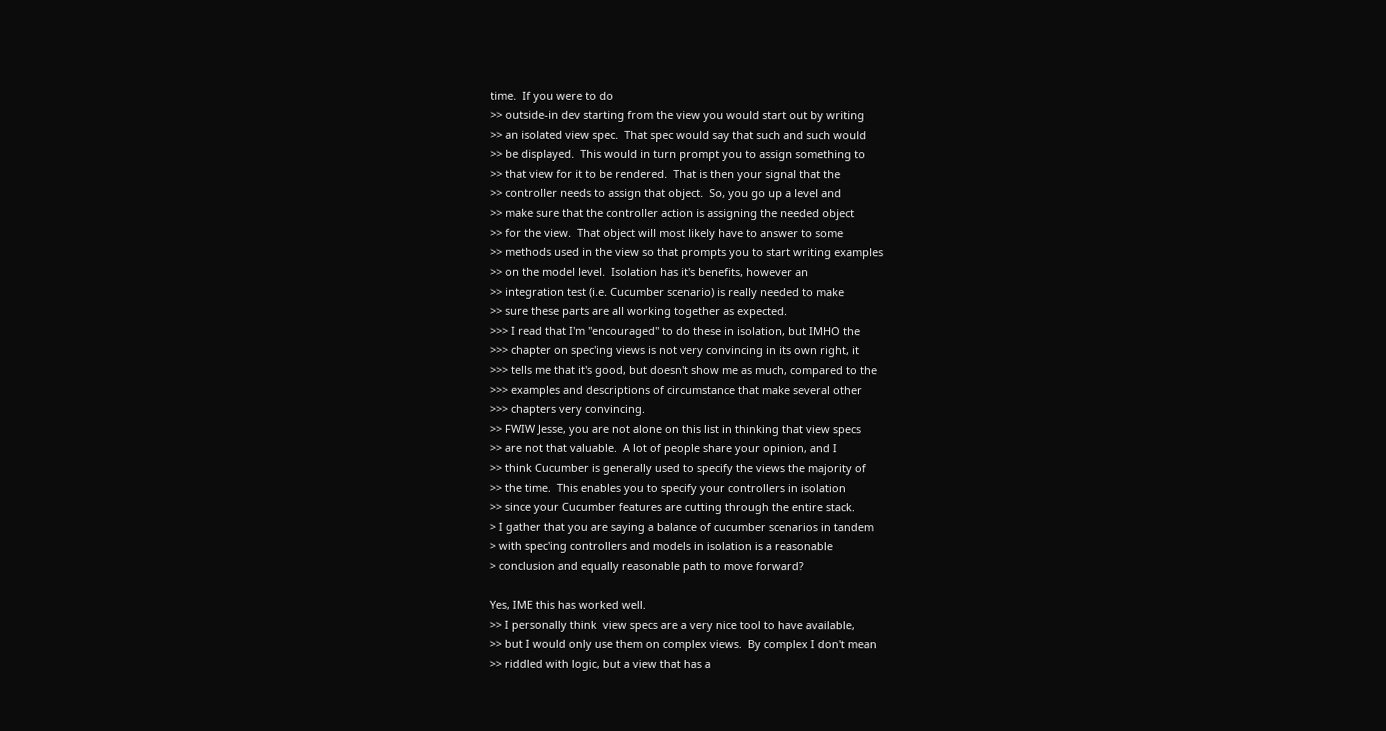time.  If you were to do
>> outside-in dev starting from the view you would start out by writing
>> an isolated view spec.  That spec would say that such and such would
>> be displayed.  This would in turn prompt you to assign something to
>> that view for it to be rendered.  That is then your signal that the
>> controller needs to assign that object.  So, you go up a level and
>> make sure that the controller action is assigning the needed object
>> for the view.  That object will most likely have to answer to some
>> methods used in the view so that prompts you to start writing examples
>> on the model level.  Isolation has it's benefits, however an
>> integration test (i.e. Cucumber scenario) is really needed to make
>> sure these parts are all working together as expected.
>>> I read that I'm "encouraged" to do these in isolation, but IMHO the
>>> chapter on spec'ing views is not very convincing in its own right, it
>>> tells me that it's good, but doesn't show me as much, compared to the
>>> examples and descriptions of circumstance that make several other
>>> chapters very convincing.
>> FWIW Jesse, you are not alone on this list in thinking that view specs
>> are not that valuable.  A lot of people share your opinion, and I
>> think Cucumber is generally used to specify the views the majority of
>> the time.  This enables you to specify your controllers in isolation
>> since your Cucumber features are cutting through the entire stack.
> I gather that you are saying a balance of cucumber scenarios in tandem
> with spec'ing controllers and models in isolation is a reasonable
> conclusion and equally reasonable path to move forward?

Yes, IME this has worked well.
>> I personally think  view specs are a very nice tool to have available,
>> but I would only use them on complex views.  By complex I don't mean
>> riddled with logic, but a view that has a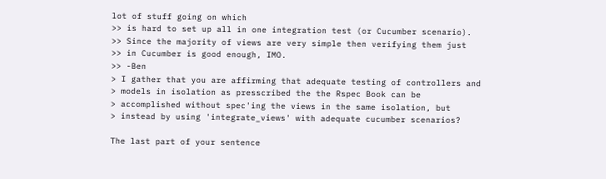lot of stuff going on which
>> is hard to set up all in one integration test (or Cucumber scenario).
>> Since the majority of views are very simple then verifying them just
>> in Cucumber is good enough, IMO.
>> -Ben
> I gather that you are affirming that adequate testing of controllers and
> models in isolation as presscribed the the Rspec Book can be
> accomplished without spec'ing the views in the same isolation, but
> instead by using 'integrate_views' with adequate cucumber scenarios?

The last part of your sentence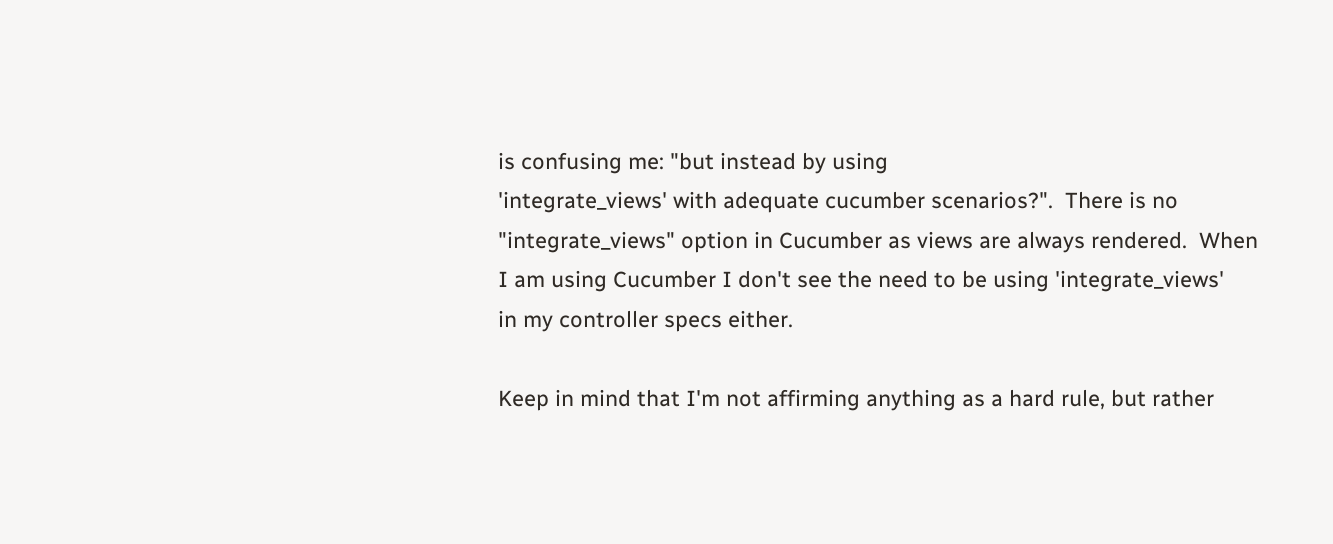is confusing me: "but instead by using
'integrate_views' with adequate cucumber scenarios?".  There is no
"integrate_views" option in Cucumber as views are always rendered.  When
I am using Cucumber I don't see the need to be using 'integrate_views'
in my controller specs either.

Keep in mind that I'm not affirming anything as a hard rule, but rather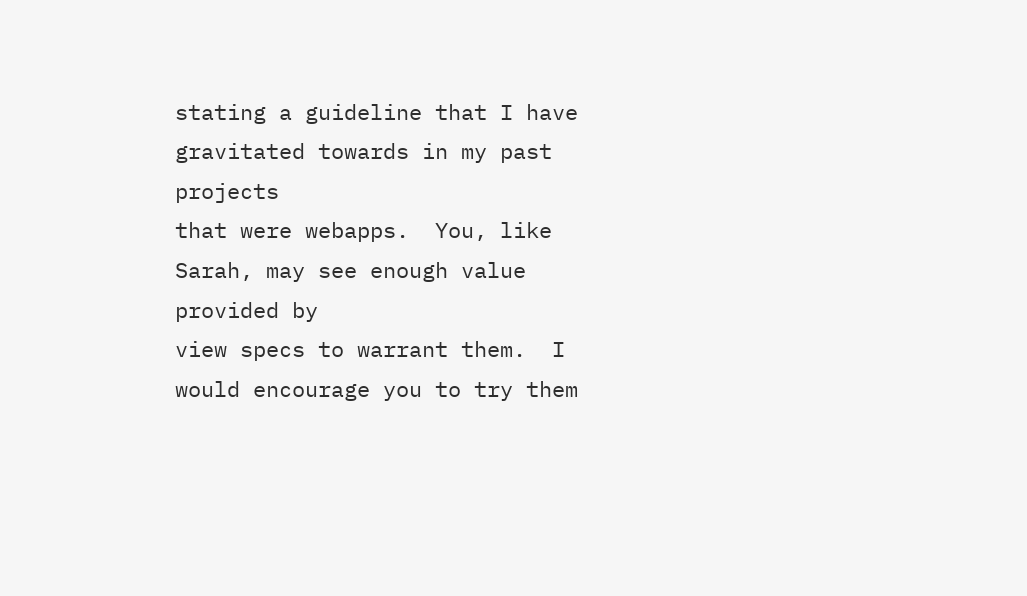stating a guideline that I have gravitated towards in my past projects
that were webapps.  You, like Sarah, may see enough value provided by
view specs to warrant them.  I would encourage you to try them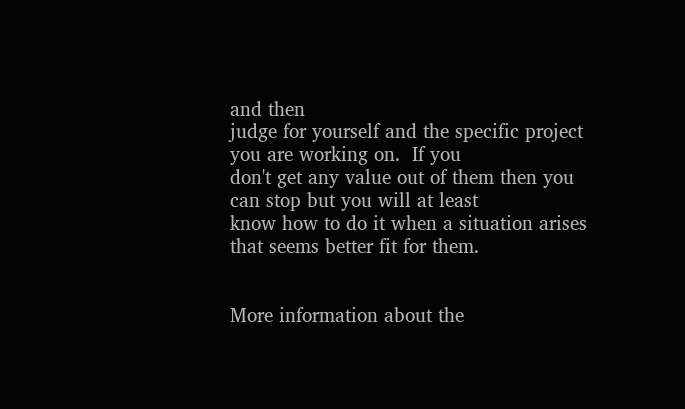and then
judge for yourself and the specific project you are working on.  If you
don't get any value out of them then you can stop but you will at least
know how to do it when a situation arises that seems better fit for them.


More information about the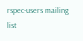rspec-users mailing list